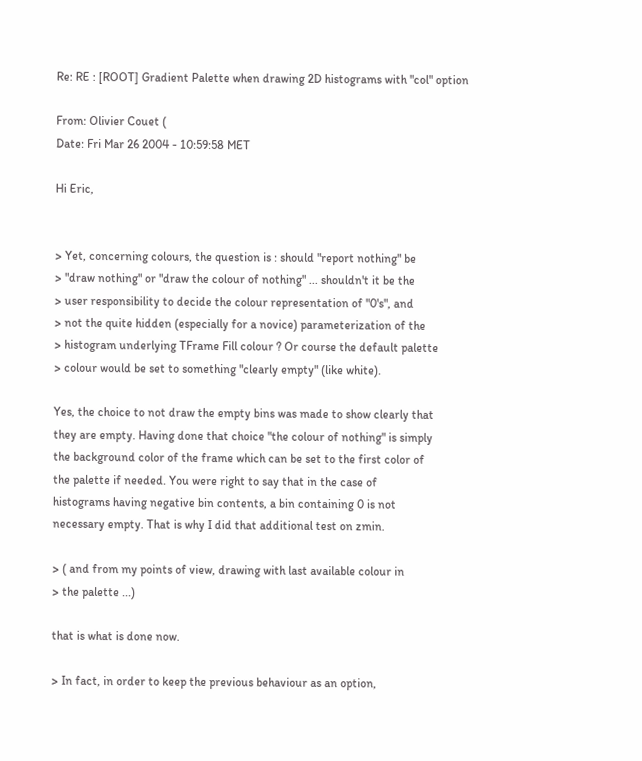Re: RE : [ROOT] Gradient Palette when drawing 2D histograms with "col" option

From: Olivier Couet (
Date: Fri Mar 26 2004 - 10:59:58 MET

Hi Eric,


> Yet, concerning colours, the question is : should "report nothing" be
> "draw nothing" or "draw the colour of nothing" ... shouldn't it be the
> user responsibility to decide the colour representation of "0's", and
> not the quite hidden (especially for a novice) parameterization of the
> histogram underlying TFrame Fill colour ? Or course the default palette
> colour would be set to something "clearly empty" (like white).

Yes, the choice to not draw the empty bins was made to show clearly that
they are empty. Having done that choice "the colour of nothing" is simply
the background color of the frame which can be set to the first color of
the palette if needed. You were right to say that in the case of
histograms having negative bin contents, a bin containing 0 is not
necessary empty. That is why I did that additional test on zmin.

> ( and from my points of view, drawing with last available colour in
> the palette ...)

that is what is done now.

> In fact, in order to keep the previous behaviour as an option,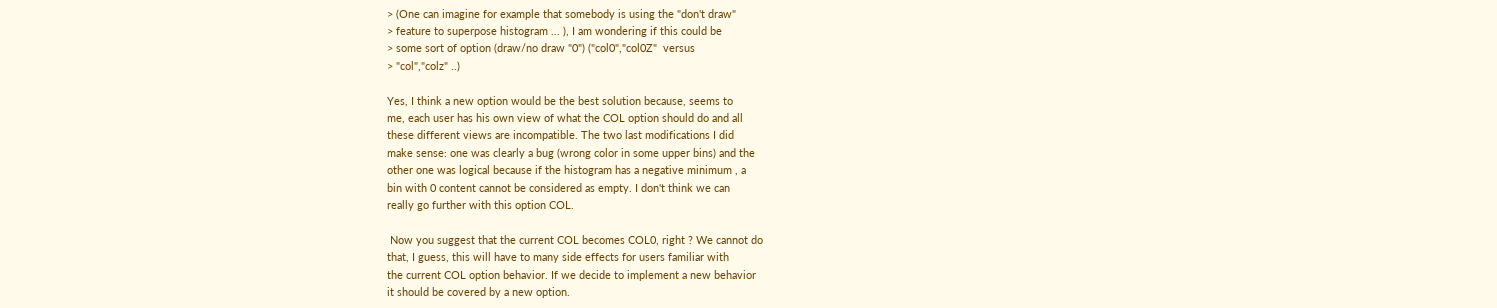> (One can imagine for example that somebody is using the "don't draw"
> feature to superpose histogram ... ), I am wondering if this could be
> some sort of option (draw/no draw "0") ("col0","col0Z"  versus
> "col","colz" ..)

Yes, I think a new option would be the best solution because, seems to
me, each user has his own view of what the COL option should do and all
these different views are incompatible. The two last modifications I did
make sense: one was clearly a bug (wrong color in some upper bins) and the
other one was logical because if the histogram has a negative minimum , a
bin with 0 content cannot be considered as empty. I don't think we can
really go further with this option COL.

 Now you suggest that the current COL becomes COL0, right ? We cannot do
that, I guess, this will have to many side effects for users familiar with
the current COL option behavior. If we decide to implement a new behavior
it should be covered by a new option.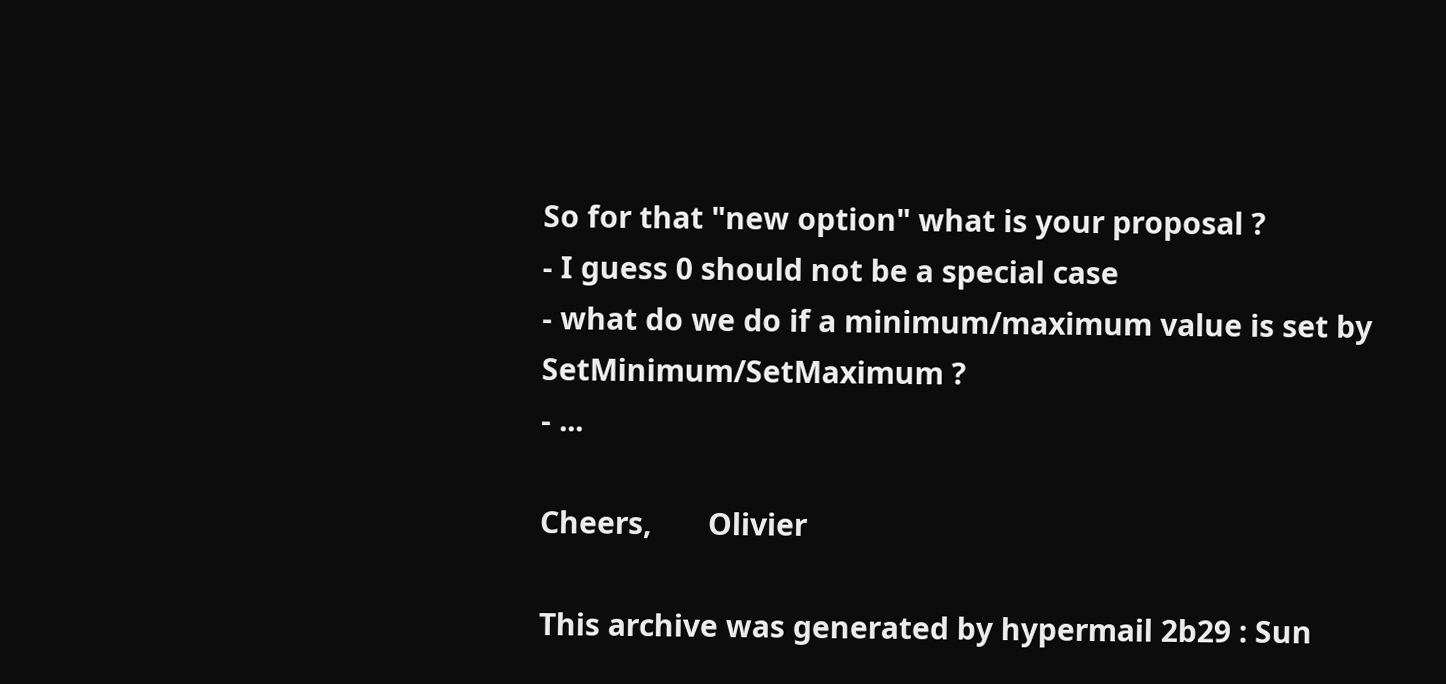So for that "new option" what is your proposal ?
- I guess 0 should not be a special case
- what do we do if a minimum/maximum value is set by SetMinimum/SetMaximum ?
- ...

Cheers,       Olivier

This archive was generated by hypermail 2b29 : Sun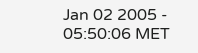Jan 02 2005 - 05:50:06 MET